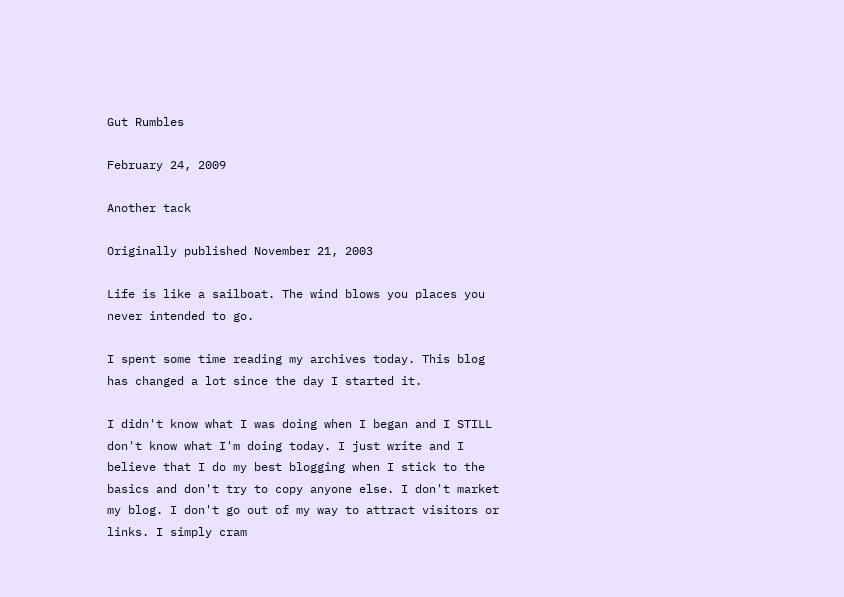Gut Rumbles

February 24, 2009

Another tack

Originally published November 21, 2003

Life is like a sailboat. The wind blows you places you never intended to go.

I spent some time reading my archives today. This blog has changed a lot since the day I started it.

I didn't know what I was doing when I began and I STILL don't know what I'm doing today. I just write and I believe that I do my best blogging when I stick to the basics and don't try to copy anyone else. I don't market my blog. I don't go out of my way to attract visitors or links. I simply cram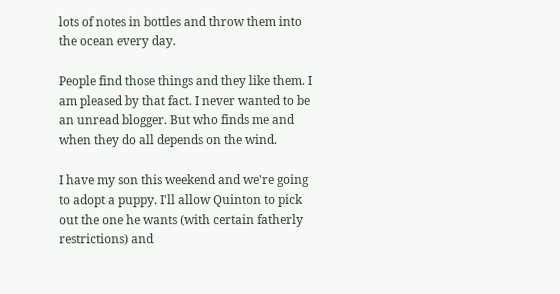lots of notes in bottles and throw them into the ocean every day.

People find those things and they like them. I am pleased by that fact. I never wanted to be an unread blogger. But who finds me and when they do all depends on the wind.

I have my son this weekend and we're going to adopt a puppy. I'll allow Quinton to pick out the one he wants (with certain fatherly restrictions) and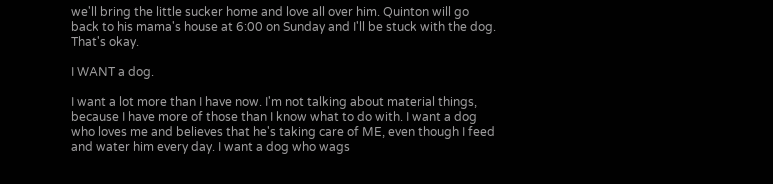we'll bring the little sucker home and love all over him. Quinton will go back to his mama's house at 6:00 on Sunday and I'll be stuck with the dog. That's okay.

I WANT a dog.

I want a lot more than I have now. I'm not talking about material things, because I have more of those than I know what to do with. I want a dog who loves me and believes that he's taking care of ME, even though I feed and water him every day. I want a dog who wags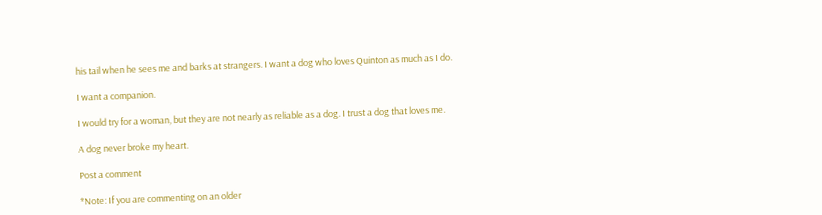his tail when he sees me and barks at strangers. I want a dog who loves Quinton as much as I do.

I want a companion.

I would try for a woman, but they are not nearly as reliable as a dog. I trust a dog that loves me.

A dog never broke my heart.

Post a comment

*Note: If you are commenting on an older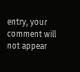entry, your
comment will not appear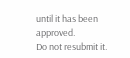until it has been approved.
Do not resubmit it.